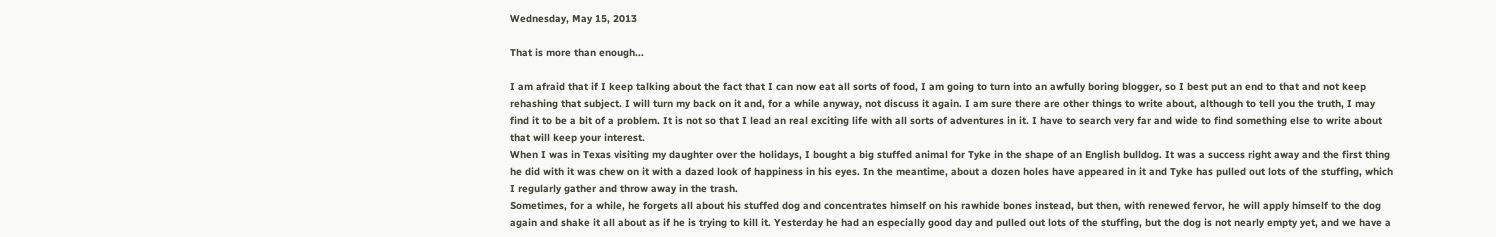Wednesday, May 15, 2013

That is more than enough...

I am afraid that if I keep talking about the fact that I can now eat all sorts of food, I am going to turn into an awfully boring blogger, so I best put an end to that and not keep rehashing that subject. I will turn my back on it and, for a while anyway, not discuss it again. I am sure there are other things to write about, although to tell you the truth, I may find it to be a bit of a problem. It is not so that I lead an real exciting life with all sorts of adventures in it. I have to search very far and wide to find something else to write about that will keep your interest.
When I was in Texas visiting my daughter over the holidays, I bought a big stuffed animal for Tyke in the shape of an English bulldog. It was a success right away and the first thing he did with it was chew on it with a dazed look of happiness in his eyes. In the meantime, about a dozen holes have appeared in it and Tyke has pulled out lots of the stuffing, which I regularly gather and throw away in the trash.
Sometimes, for a while, he forgets all about his stuffed dog and concentrates himself on his rawhide bones instead, but then, with renewed fervor, he will apply himself to the dog again and shake it all about as if he is trying to kill it. Yesterday he had an especially good day and pulled out lots of the stuffing, but the dog is not nearly empty yet, and we have a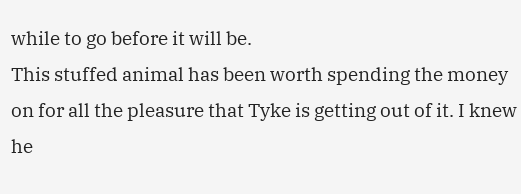while to go before it will be.
This stuffed animal has been worth spending the money on for all the pleasure that Tyke is getting out of it. I knew he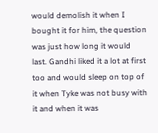would demolish it when I bought it for him, the question was just how long it would last. Gandhi liked it a lot at first too and would sleep on top of it when Tyke was not busy with it and when it was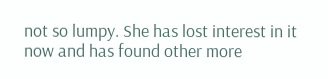not so lumpy. She has lost interest in it now and has found other more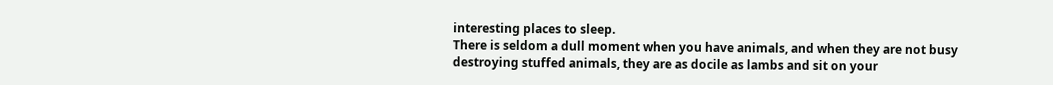interesting places to sleep.
There is seldom a dull moment when you have animals, and when they are not busy destroying stuffed animals, they are as docile as lambs and sit on your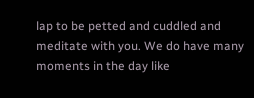lap to be petted and cuddled and meditate with you. We do have many moments in the day like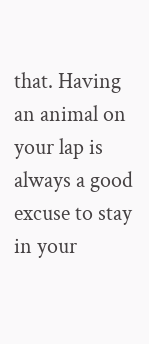that. Having an animal on your lap is always a good excuse to stay in your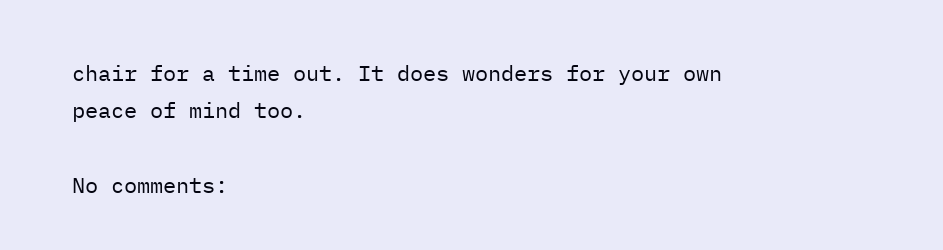chair for a time out. It does wonders for your own peace of mind too.

No comments: